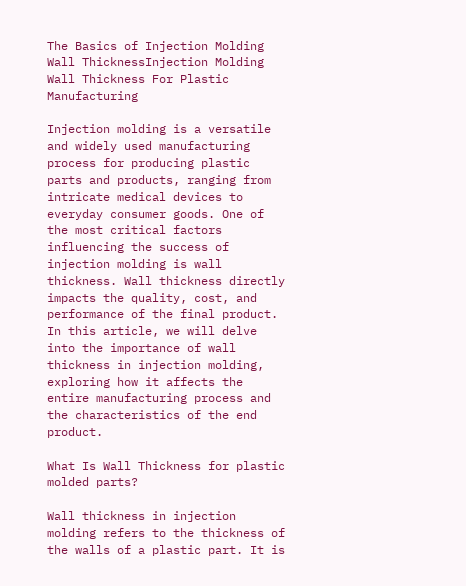The Basics of Injection Molding Wall ThicknessInjection Molding Wall Thickness For Plastic Manufacturing

Injection molding is a versatile and widely used manufacturing process for producing plastic parts and products, ranging from intricate medical devices to everyday consumer goods. One of the most critical factors influencing the success of injection molding is wall thickness. Wall thickness directly impacts the quality, cost, and performance of the final product. In this article, we will delve into the importance of wall thickness in injection molding, exploring how it affects the entire manufacturing process and the characteristics of the end product.

What Is Wall Thickness for plastic molded parts?

Wall thickness in injection molding refers to the thickness of the walls of a plastic part. It is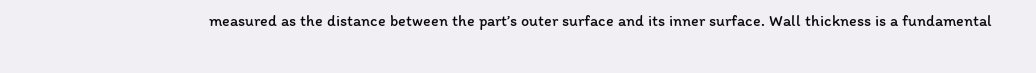measured as the distance between the part’s outer surface and its inner surface. Wall thickness is a fundamental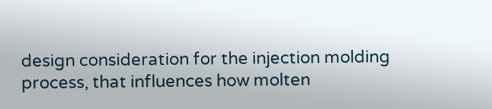design consideration for the injection molding process, that influences how molten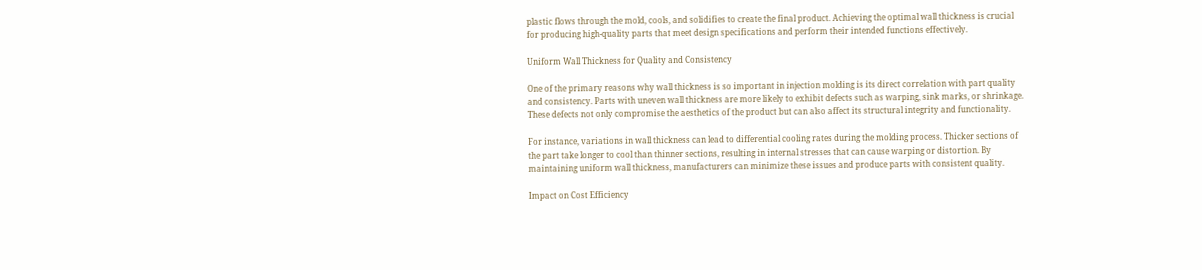plastic flows through the mold, cools, and solidifies to create the final product. Achieving the optimal wall thickness is crucial for producing high-quality parts that meet design specifications and perform their intended functions effectively.

Uniform Wall Thickness for Quality and Consistency

One of the primary reasons why wall thickness is so important in injection molding is its direct correlation with part quality and consistency. Parts with uneven wall thickness are more likely to exhibit defects such as warping, sink marks, or shrinkage. These defects not only compromise the aesthetics of the product but can also affect its structural integrity and functionality.

For instance, variations in wall thickness can lead to differential cooling rates during the molding process. Thicker sections of the part take longer to cool than thinner sections, resulting in internal stresses that can cause warping or distortion. By maintaining uniform wall thickness, manufacturers can minimize these issues and produce parts with consistent quality.

Impact on Cost Efficiency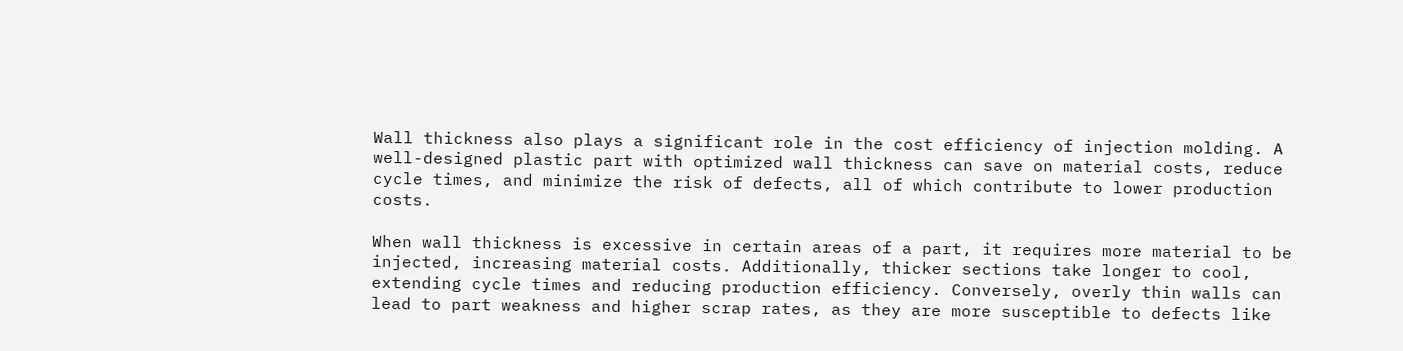Wall thickness also plays a significant role in the cost efficiency of injection molding. A well-designed plastic part with optimized wall thickness can save on material costs, reduce cycle times, and minimize the risk of defects, all of which contribute to lower production costs.

When wall thickness is excessive in certain areas of a part, it requires more material to be injected, increasing material costs. Additionally, thicker sections take longer to cool, extending cycle times and reducing production efficiency. Conversely, overly thin walls can lead to part weakness and higher scrap rates, as they are more susceptible to defects like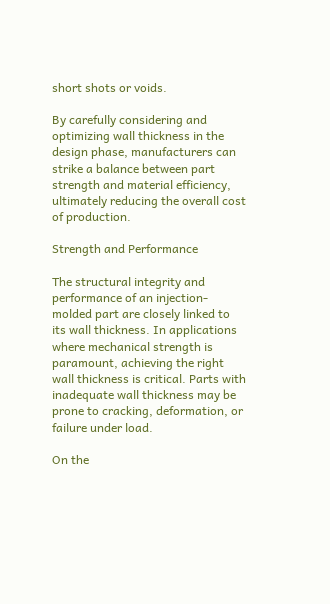short shots or voids.

By carefully considering and optimizing wall thickness in the design phase, manufacturers can strike a balance between part strength and material efficiency, ultimately reducing the overall cost of production.

Strength and Performance

The structural integrity and performance of an injection-molded part are closely linked to its wall thickness. In applications where mechanical strength is paramount, achieving the right wall thickness is critical. Parts with inadequate wall thickness may be prone to cracking, deformation, or failure under load.

On the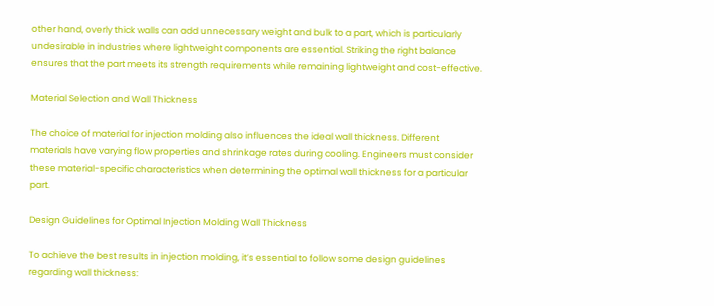other hand, overly thick walls can add unnecessary weight and bulk to a part, which is particularly undesirable in industries where lightweight components are essential. Striking the right balance ensures that the part meets its strength requirements while remaining lightweight and cost-effective.

Material Selection and Wall Thickness

The choice of material for injection molding also influences the ideal wall thickness. Different materials have varying flow properties and shrinkage rates during cooling. Engineers must consider these material-specific characteristics when determining the optimal wall thickness for a particular part.

Design Guidelines for Optimal Injection Molding Wall Thickness

To achieve the best results in injection molding, it’s essential to follow some design guidelines regarding wall thickness: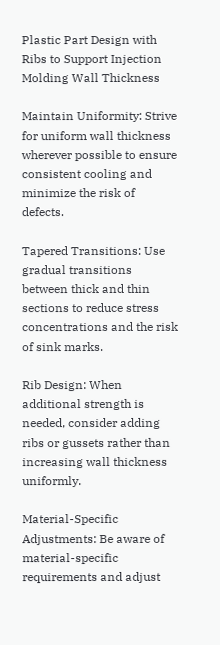Plastic Part Design with Ribs to Support Injection Molding Wall Thickness

Maintain Uniformity: Strive for uniform wall thickness wherever possible to ensure consistent cooling and minimize the risk of defects.

Tapered Transitions: Use gradual transitions between thick and thin sections to reduce stress concentrations and the risk of sink marks.

Rib Design: When additional strength is needed, consider adding ribs or gussets rather than increasing wall thickness uniformly.

Material-Specific Adjustments: Be aware of material-specific requirements and adjust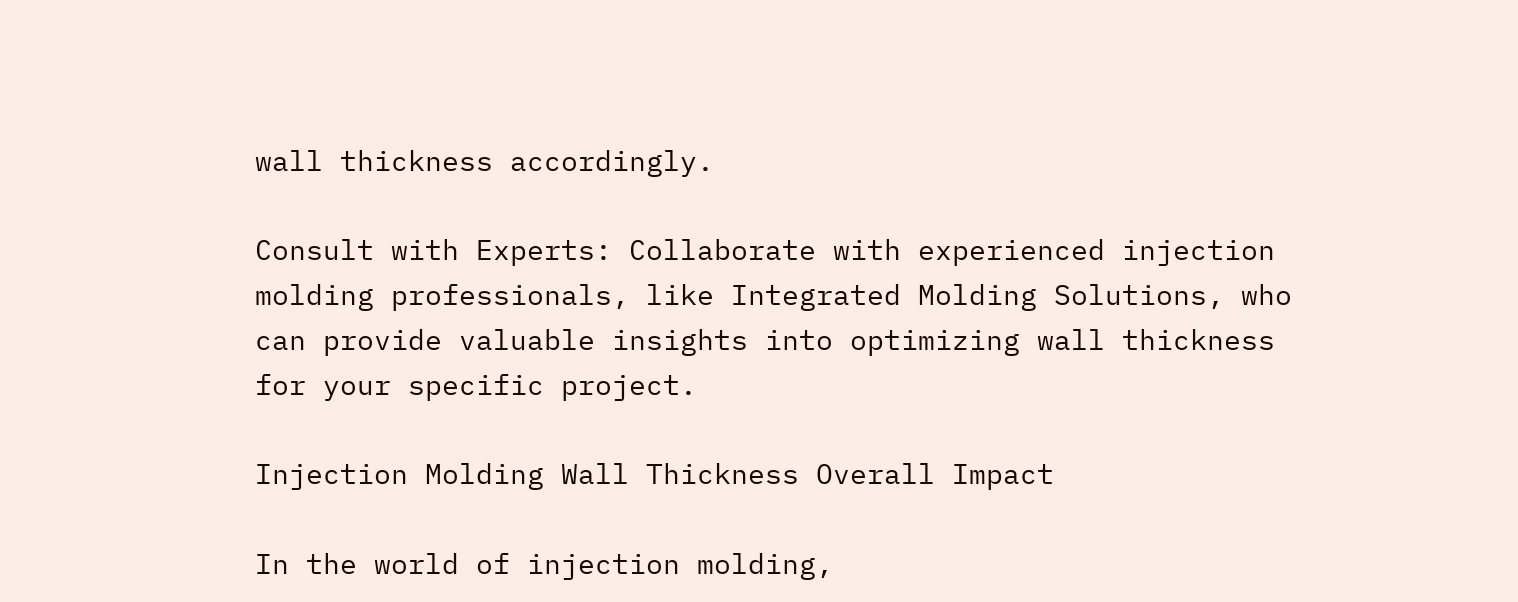wall thickness accordingly.

Consult with Experts: Collaborate with experienced injection molding professionals, like Integrated Molding Solutions, who can provide valuable insights into optimizing wall thickness for your specific project.

Injection Molding Wall Thickness Overall Impact

In the world of injection molding,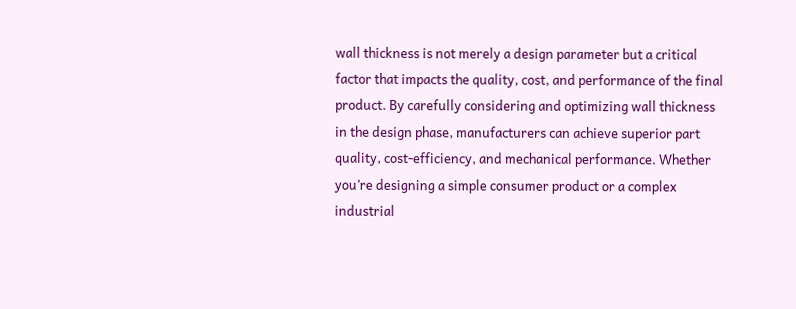wall thickness is not merely a design parameter but a critical factor that impacts the quality, cost, and performance of the final product. By carefully considering and optimizing wall thickness in the design phase, manufacturers can achieve superior part quality, cost-efficiency, and mechanical performance. Whether you’re designing a simple consumer product or a complex industrial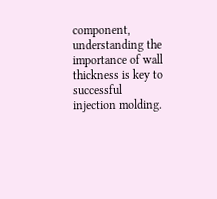component, understanding the importance of wall thickness is key to successful injection molding.